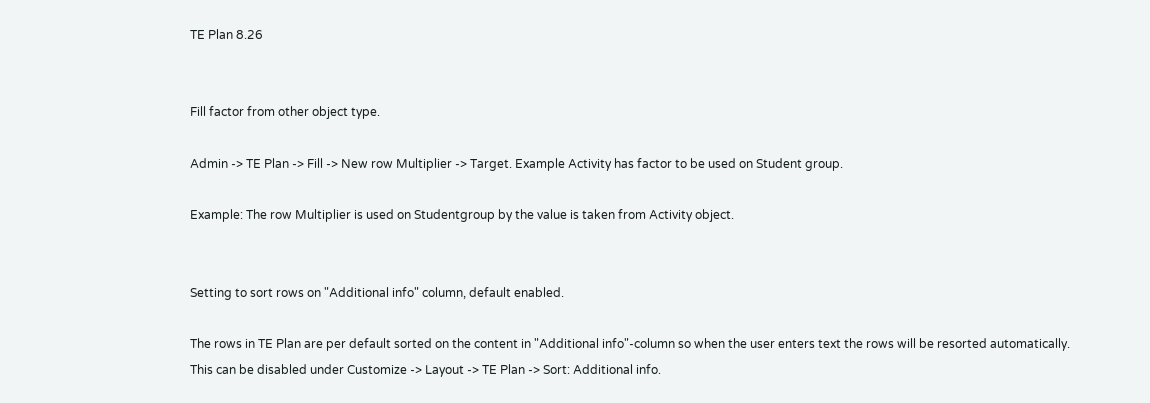TE Plan 8.26


Fill factor from other object type.

Admin -> TE Plan -> Fill -> New row Multiplier -> Target. Example Activity has factor to be used on Student group.

Example: The row Multiplier is used on Studentgroup by the value is taken from Activity object.


Setting to sort rows on "Additional info" column, default enabled.

The rows in TE Plan are per default sorted on the content in "Additional info"-column so when the user enters text the rows will be resorted automatically. This can be disabled under Customize -> Layout -> TE Plan -> Sort: Additional info.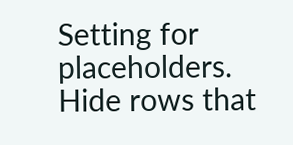Setting for placeholders. Hide rows that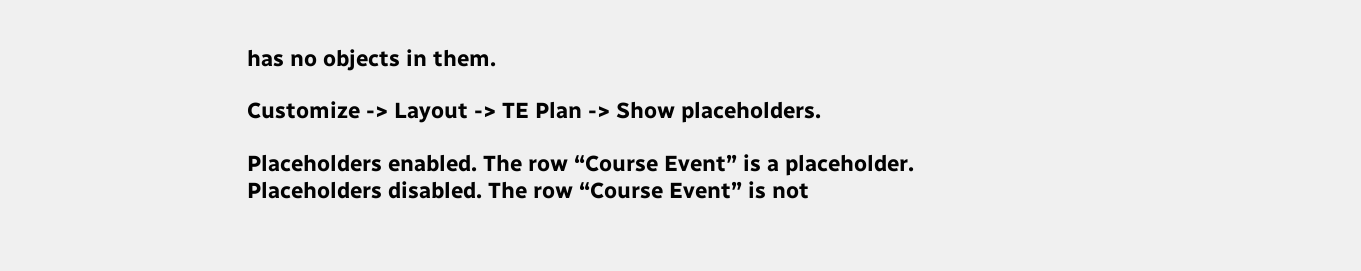has no objects in them.

Customize -> Layout -> TE Plan -> Show placeholders.

Placeholders enabled. The row “Course Event” is a placeholder.
Placeholders disabled. The row “Course Event” is not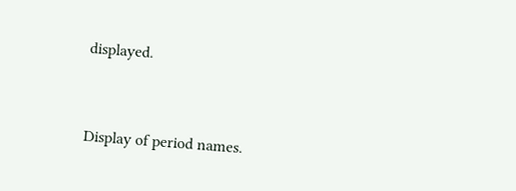displayed.




Display of period names.